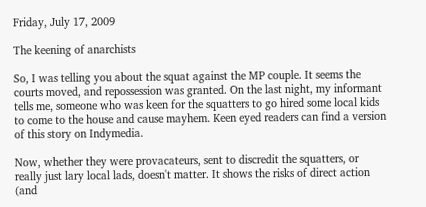Friday, July 17, 2009

The keening of anarchists

So, I was telling you about the squat against the MP couple. It seems the courts moved, and repossession was granted. On the last night, my informant tells me, someone who was keen for the squatters to go hired some local kids to come to the house and cause mayhem. Keen eyed readers can find a version of this story on Indymedia.

Now, whether they were provacateurs, sent to discredit the squatters, or really just lary local lads, doesn't matter. It shows the risks of direct action (and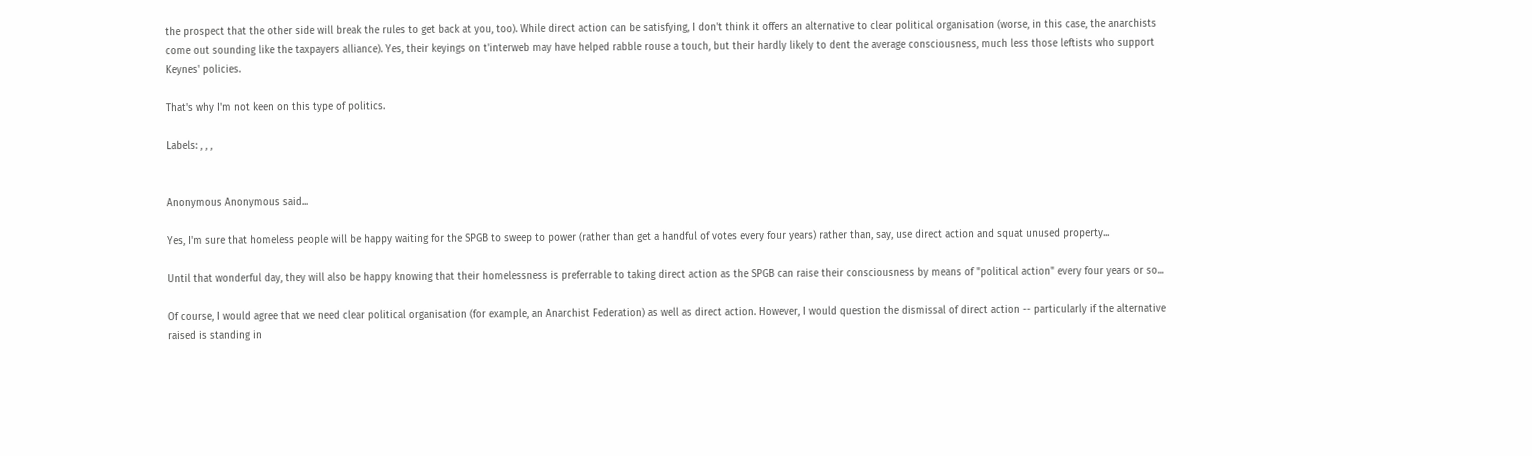the prospect that the other side will break the rules to get back at you, too). While direct action can be satisfying, I don't think it offers an alternative to clear political organisation (worse, in this case, the anarchists come out sounding like the taxpayers alliance). Yes, their keyings on t'interweb may have helped rabble rouse a touch, but their hardly likely to dent the average consciousness, much less those leftists who support Keynes' policies.

That's why I'm not keen on this type of politics.

Labels: , , ,


Anonymous Anonymous said...

Yes, I'm sure that homeless people will be happy waiting for the SPGB to sweep to power (rather than get a handful of votes every four years) rather than, say, use direct action and squat unused property...

Until that wonderful day, they will also be happy knowing that their homelessness is preferrable to taking direct action as the SPGB can raise their consciousness by means of "political action" every four years or so...

Of course, I would agree that we need clear political organisation (for example, an Anarchist Federation) as well as direct action. However, I would question the dismissal of direct action -- particularly if the alternative raised is standing in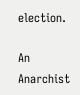election.

An Anarchist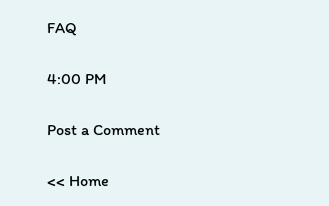FAQ

4:00 PM

Post a Comment

<< Home